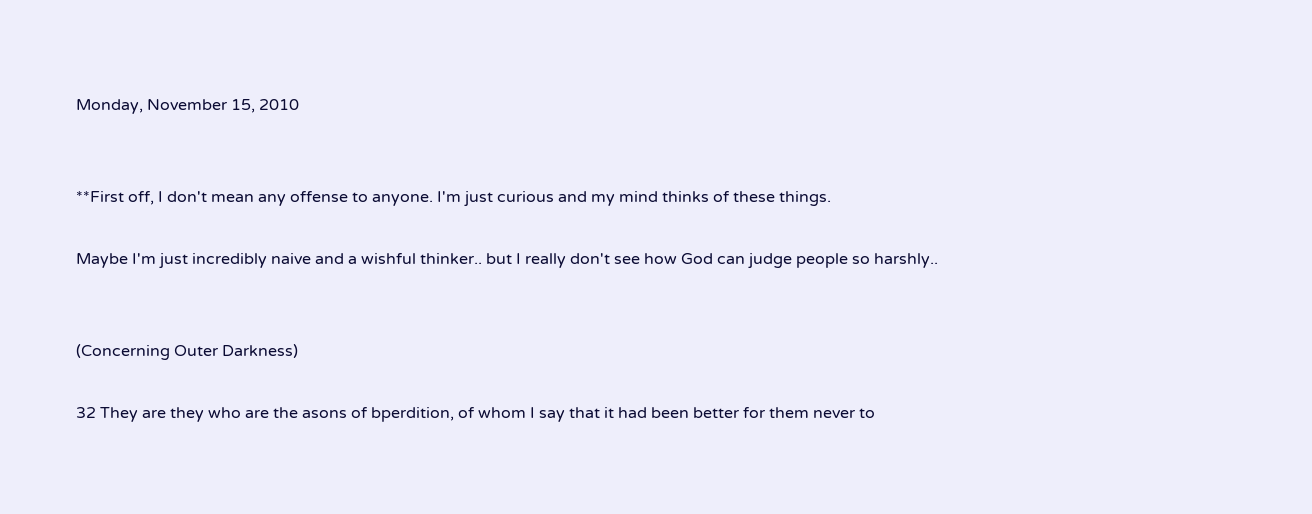Monday, November 15, 2010


**First off, I don't mean any offense to anyone. I'm just curious and my mind thinks of these things.

Maybe I'm just incredibly naive and a wishful thinker.. but I really don't see how God can judge people so harshly..


(Concerning Outer Darkness)

32 They are they who are the asons of bperdition, of whom I say that it had been better for them never to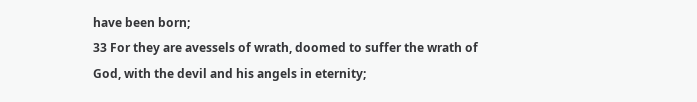have been born;
33 For they are avessels of wrath, doomed to suffer the wrath of God, with the devil and his angels in eternity;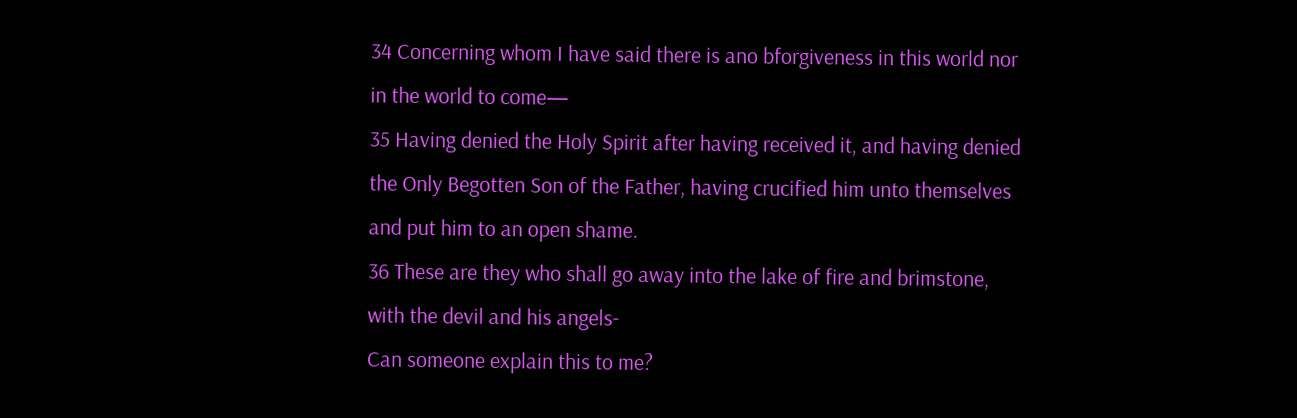34 Concerning whom I have said there is ano bforgiveness in this world nor in the world to come—
35 Having denied the Holy Spirit after having received it, and having denied the Only Begotten Son of the Father, having crucified him unto themselves and put him to an open shame.
36 These are they who shall go away into the lake of fire and brimstone, with the devil and his angels-
Can someone explain this to me?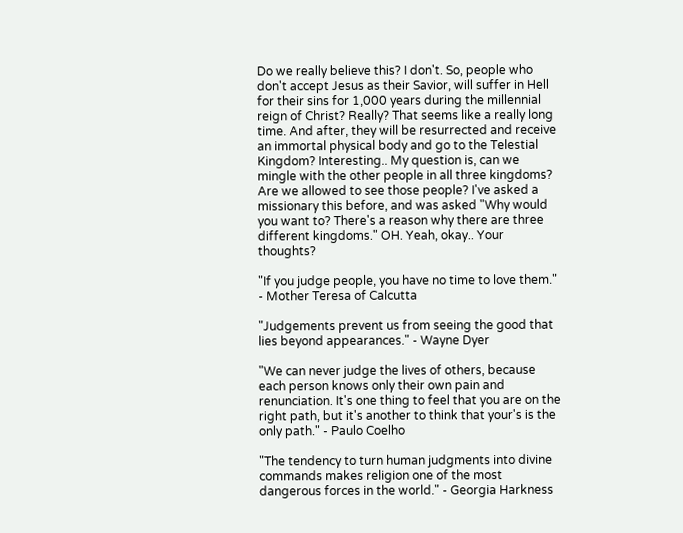Do we really believe this? I don't. So, people who don't accept Jesus as their Savior, will suffer in Hell for their sins for 1,000 years during the millennial reign of Christ? Really? That seems like a really long time. And after, they will be resurrected and receive an immortal physical body and go to the Telestial Kingdom? Interesting.. My question is, can we mingle with the other people in all three kingdoms? Are we allowed to see those people? I've asked a missionary this before, and was asked "Why would you want to? There's a reason why there are three different kingdoms." OH. Yeah, okay.. Your thoughts?

"If you judge people, you have no time to love them." - Mother Teresa of Calcutta

"Judgements prevent us from seeing the good that lies beyond appearances." - Wayne Dyer

"We can never judge the lives of others, because each person knows only their own pain and renunciation. It's one thing to feel that you are on the right path, but it's another to think that your's is the only path." - Paulo Coelho

"The tendency to turn human judgments into divine commands makes religion one of the most dangerous forces in the world." - Georgia Harkness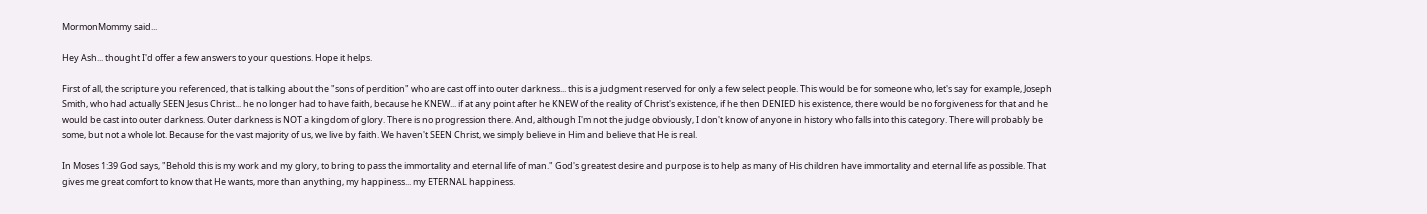MormonMommy said...

Hey Ash... thought I'd offer a few answers to your questions. Hope it helps.

First of all, the scripture you referenced, that is talking about the "sons of perdition" who are cast off into outer darkness... this is a judgment reserved for only a few select people. This would be for someone who, let's say for example, Joseph Smith, who had actually SEEN Jesus Christ... he no longer had to have faith, because he KNEW... if at any point after he KNEW of the reality of Christ's existence, if he then DENIED his existence, there would be no forgiveness for that and he would be cast into outer darkness. Outer darkness is NOT a kingdom of glory. There is no progression there. And, although I'm not the judge obviously, I don't know of anyone in history who falls into this category. There will probably be some, but not a whole lot. Because for the vast majority of us, we live by faith. We haven't SEEN Christ, we simply believe in Him and believe that He is real.

In Moses 1:39 God says, "Behold this is my work and my glory, to bring to pass the immortality and eternal life of man." God's greatest desire and purpose is to help as many of His children have immortality and eternal life as possible. That gives me great comfort to know that He wants, more than anything, my happiness... my ETERNAL happiness.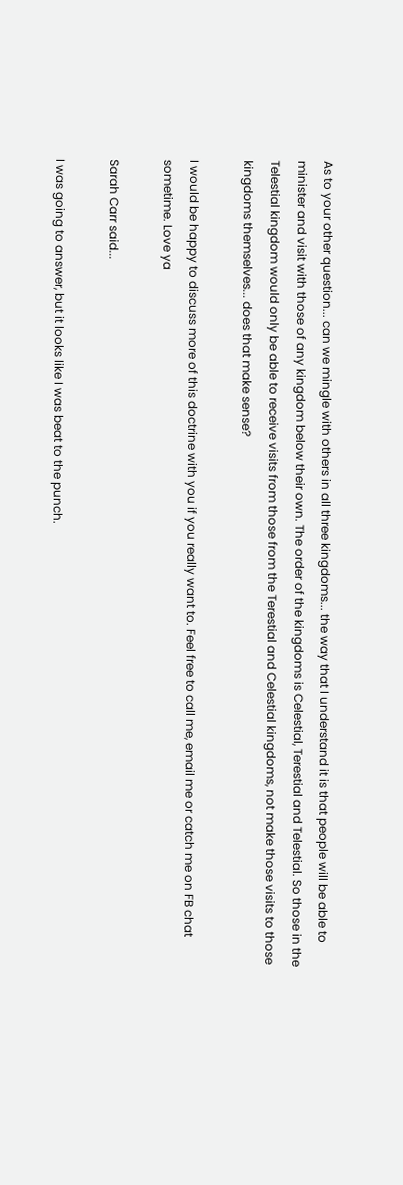As to your other question... can we mingle with others in all three kingdoms... the way that I understand it is that people will be able to minister and visit with those of any kingdom below their own. The order of the kingdoms is Celestial, Terestial and Telestial. So those in the Telestial kingdom would only be able to receive visits from those from the Terestial and Celestial kingdoms, not make those visits to those kingdoms themselves... does that make sense?

I would be happy to discuss more of this doctrine with you if you really want to. Feel free to call me, email me or catch me on FB chat sometime. Love ya

Sarah Carr said...

I was going to answer, but it looks like I was beat to the punch.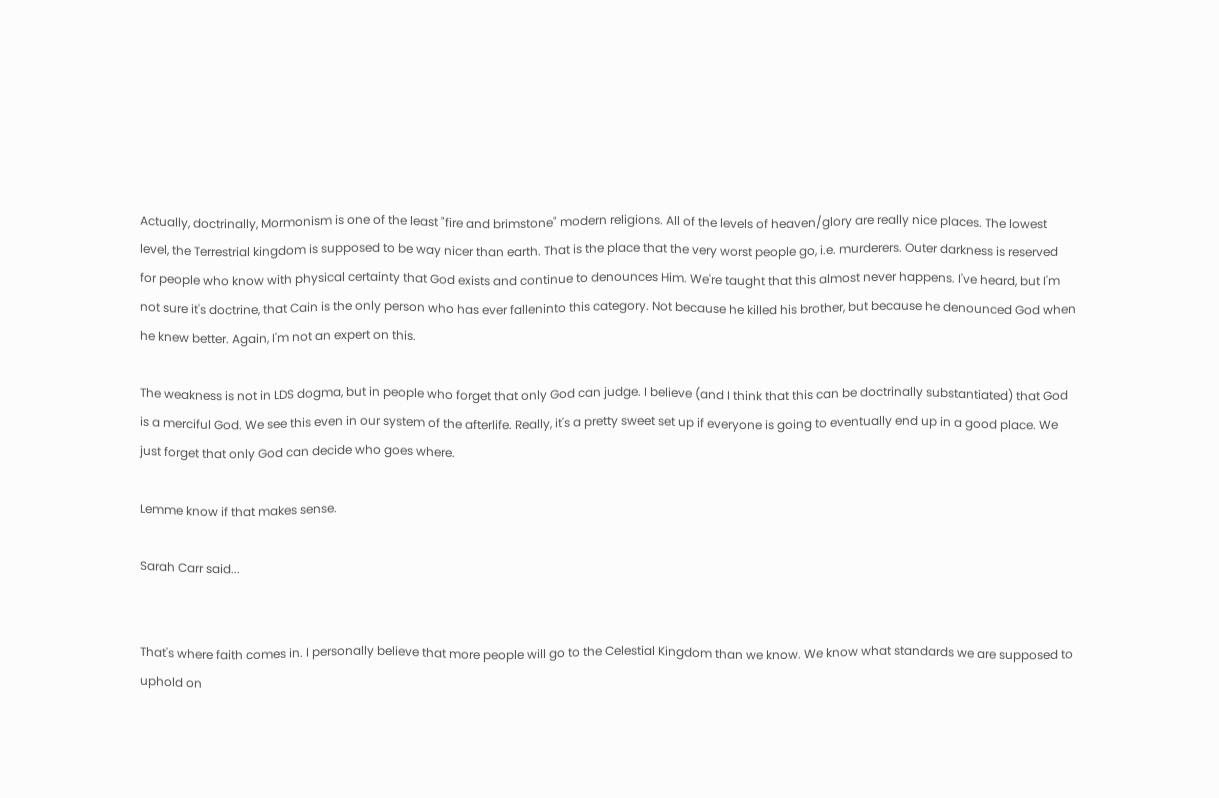Actually, doctrinally, Mormonism is one of the least "fire and brimstone" modern religions. All of the levels of heaven/glory are really nice places. The lowest level, the Terrestrial kingdom is supposed to be way nicer than earth. That is the place that the very worst people go, i.e. murderers. Outer darkness is reserved for people who know with physical certainty that God exists and continue to denounces Him. We're taught that this almost never happens. I've heard, but I'm not sure it's doctrine, that Cain is the only person who has ever falleninto this category. Not because he killed his brother, but because he denounced God when he knew better. Again, I'm not an expert on this.

The weakness is not in LDS dogma, but in people who forget that only God can judge. I believe (and I think that this can be doctrinally substantiated) that God is a merciful God. We see this even in our system of the afterlife. Really, it's a pretty sweet set up if everyone is going to eventually end up in a good place. We just forget that only God can decide who goes where.

Lemme know if that makes sense.

Sarah Carr said...


That's where faith comes in. I personally believe that more people will go to the Celestial Kingdom than we know. We know what standards we are supposed to uphold on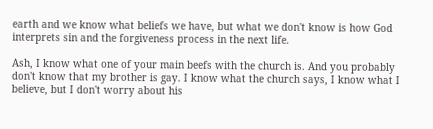earth and we know what beliefs we have, but what we don't know is how God interprets sin and the forgiveness process in the next life.

Ash, I know what one of your main beefs with the church is. And you probably don't know that my brother is gay. I know what the church says, I know what I believe, but I don't worry about his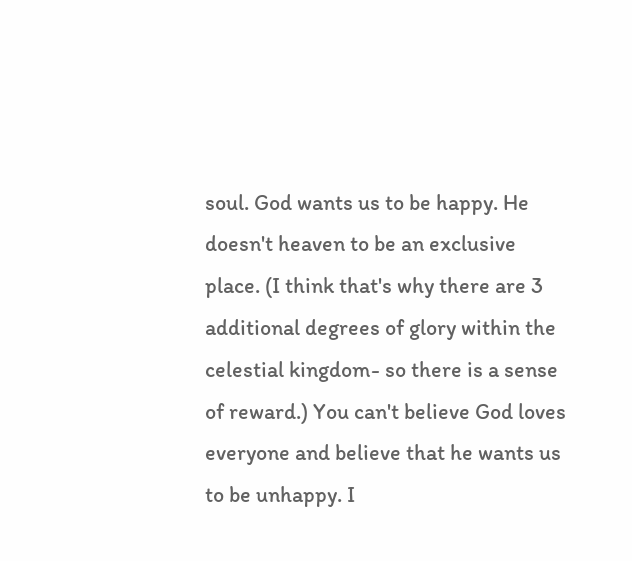soul. God wants us to be happy. He doesn't heaven to be an exclusive place. (I think that's why there are 3 additional degrees of glory within the celestial kingdom- so there is a sense of reward.) You can't believe God loves everyone and believe that he wants us to be unhappy. I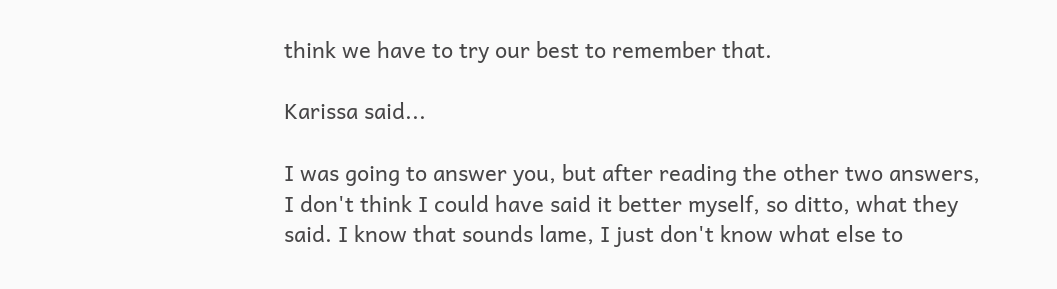think we have to try our best to remember that.

Karissa said...

I was going to answer you, but after reading the other two answers, I don't think I could have said it better myself, so ditto, what they said. I know that sounds lame, I just don't know what else to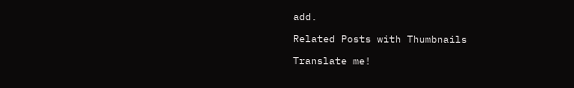add.

Related Posts with Thumbnails

Translate me!